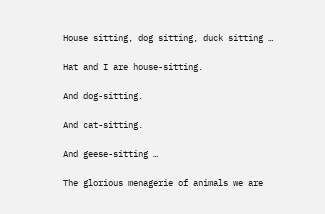House sitting, dog sitting, duck sitting …

Hat and I are house-sitting.

And dog-sitting.

And cat-sitting.

And geese-sitting …

The glorious menagerie of animals we are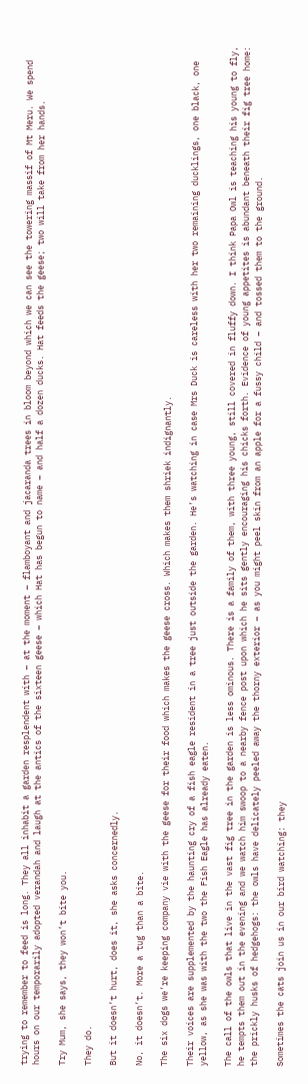trying to remember to feed is long. They all inhabit a garden resplendent with – at the moment – flamboyant and jacaranda trees in bloom beyond which we can see the towering massif of Mt Meru. We spend hours on our temporarily adopted verandah and laugh at the antics of the sixteen geese – which Hat has begun to name – and half a dozen ducks. Hat feeds the geese; two will take from her hands.

Try Mum, she says, they won’t bite you.

They do.

But it doesn’t hurt, does it, she asks concernedly.

No, it doesn’t. More a tug than a bite.

The six dogs we’re keeping company vie with the geese for their food which makes the geese cross. Which makes them shriek indignantly.

Their voices are supplemented by the haunting cry of a fish eagle resident in a tree just outside the garden. He’s watching in case Mrs Duck is careless with her two remaining ducklings, one black, one yellow, as she was with the two the Fish Eagle has already eaten.

The call of the owls that live in the vast fig tree in the garden is less ominous. There is a family of them, with three young, still covered in fluffy down. I think Papa Owl is teaching his young to fly, he tempts them out in the evening and we watch him swoop to a nearby fence post upon which he sits gently encouraging his chicks forth. Evidence of young appetites is abundant beneath their fig tree home: the prickly husks of hedgehogs: the owls have delicately peeled away the thorny exterior – as you might peel skin from an apple for a fussy child – and tossed them to the ground.

Sometimes the cats join us in our bird watching: they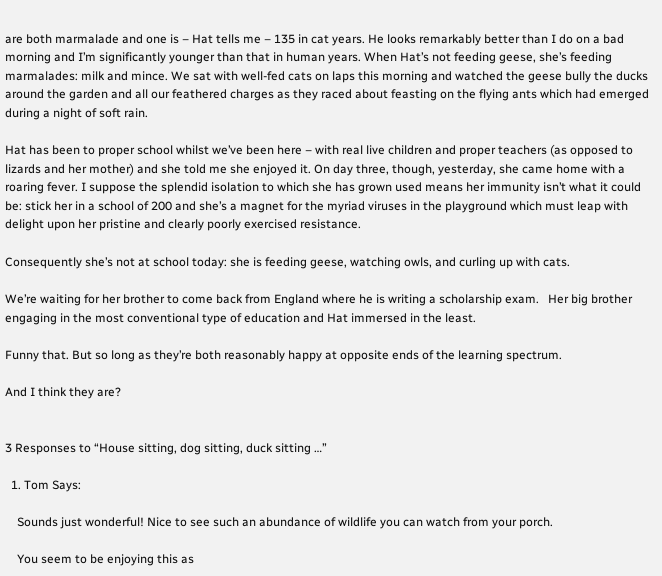are both marmalade and one is – Hat tells me – 135 in cat years. He looks remarkably better than I do on a bad morning and I’m significantly younger than that in human years. When Hat’s not feeding geese, she’s feeding marmalades: milk and mince. We sat with well-fed cats on laps this morning and watched the geese bully the ducks around the garden and all our feathered charges as they raced about feasting on the flying ants which had emerged during a night of soft rain.

Hat has been to proper school whilst we’ve been here – with real live children and proper teachers (as opposed to lizards and her mother) and she told me she enjoyed it. On day three, though, yesterday, she came home with a roaring fever. I suppose the splendid isolation to which she has grown used means her immunity isn’t what it could be: stick her in a school of 200 and she’s a magnet for the myriad viruses in the playground which must leap with delight upon her pristine and clearly poorly exercised resistance.

Consequently she’s not at school today: she is feeding geese, watching owls, and curling up with cats.

We’re waiting for her brother to come back from England where he is writing a scholarship exam.   Her big brother engaging in the most conventional type of education and Hat immersed in the least.

Funny that. But so long as they’re both reasonably happy at opposite ends of the learning spectrum.

And I think they are?


3 Responses to “House sitting, dog sitting, duck sitting …”

  1. Tom Says:

    Sounds just wonderful! Nice to see such an abundance of wildlife you can watch from your porch.

    You seem to be enjoying this as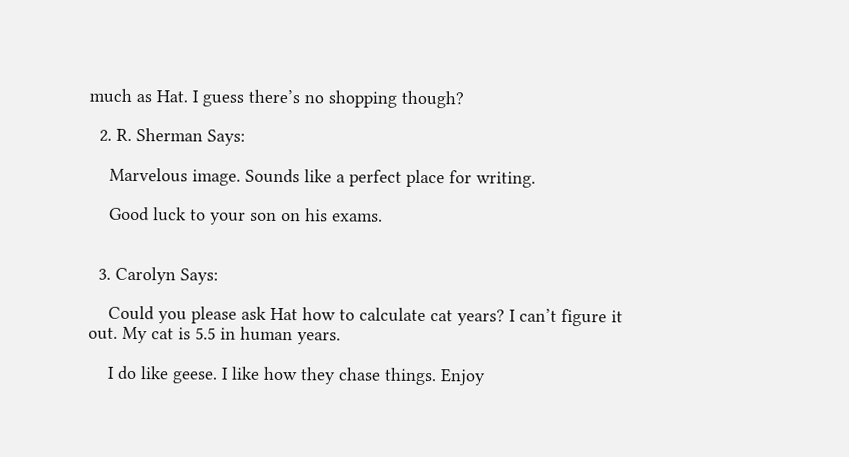much as Hat. I guess there’s no shopping though?

  2. R. Sherman Says:

    Marvelous image. Sounds like a perfect place for writing.

    Good luck to your son on his exams.


  3. Carolyn Says:

    Could you please ask Hat how to calculate cat years? I can’t figure it out. My cat is 5.5 in human years.

    I do like geese. I like how they chase things. Enjoy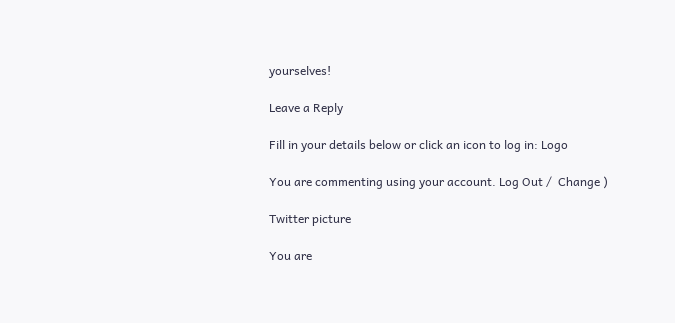yourselves!

Leave a Reply

Fill in your details below or click an icon to log in: Logo

You are commenting using your account. Log Out /  Change )

Twitter picture

You are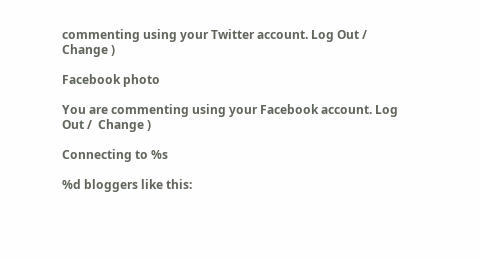commenting using your Twitter account. Log Out /  Change )

Facebook photo

You are commenting using your Facebook account. Log Out /  Change )

Connecting to %s

%d bloggers like this: